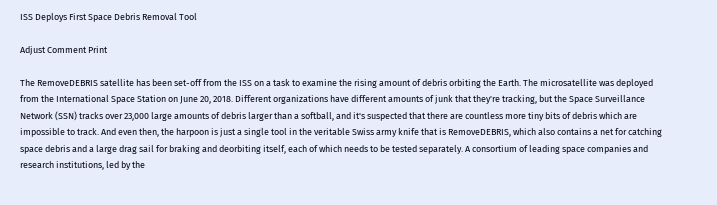ISS Deploys First Space Debris Removal Tool

Adjust Comment Print

The RemoveDEBRIS satellite has been set-off from the ISS on a task to examine the rising amount of debris orbiting the Earth. The microsatellite was deployed from the International Space Station on June 20, 2018. Different organizations have different amounts of junk that they're tracking, but the Space Surveillance Network (SSN) tracks over 23,000 large amounts of debris larger than a softball, and it's suspected that there are countless more tiny bits of debris which are impossible to track. And even then, the harpoon is just a single tool in the veritable Swiss army knife that is RemoveDEBRIS, which also contains a net for catching space debris and a large drag sail for braking and deorbiting itself, each of which needs to be tested separately. A consortium of leading space companies and research institutions, led by the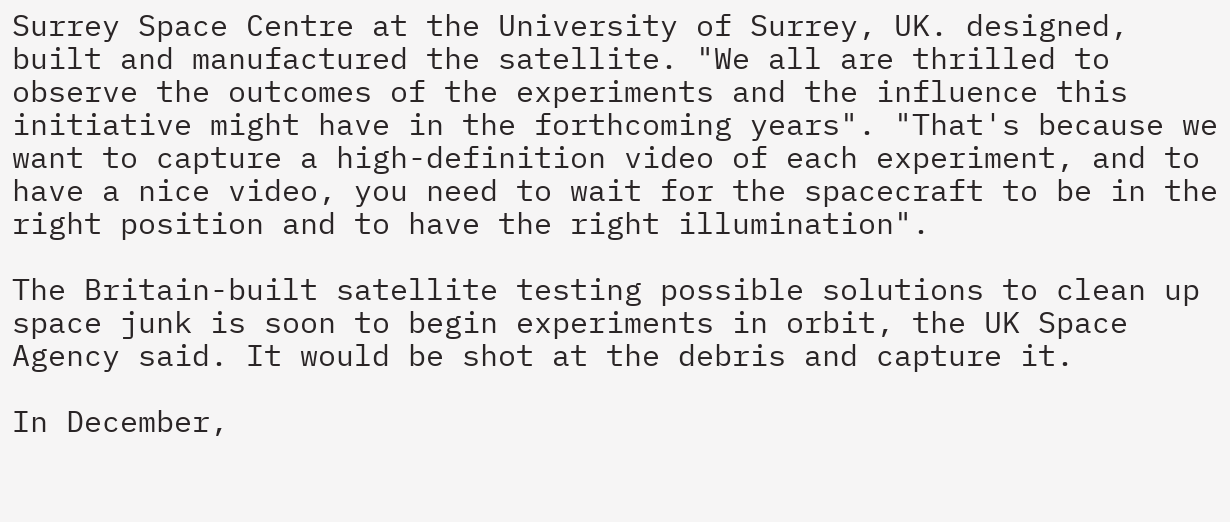Surrey Space Centre at the University of Surrey, UK. designed, built and manufactured the satellite. "We all are thrilled to observe the outcomes of the experiments and the influence this initiative might have in the forthcoming years". "That's because we want to capture a high-definition video of each experiment, and to have a nice video, you need to wait for the spacecraft to be in the right position and to have the right illumination".

The Britain-built satellite testing possible solutions to clean up space junk is soon to begin experiments in orbit, the UK Space Agency said. It would be shot at the debris and capture it.

In December,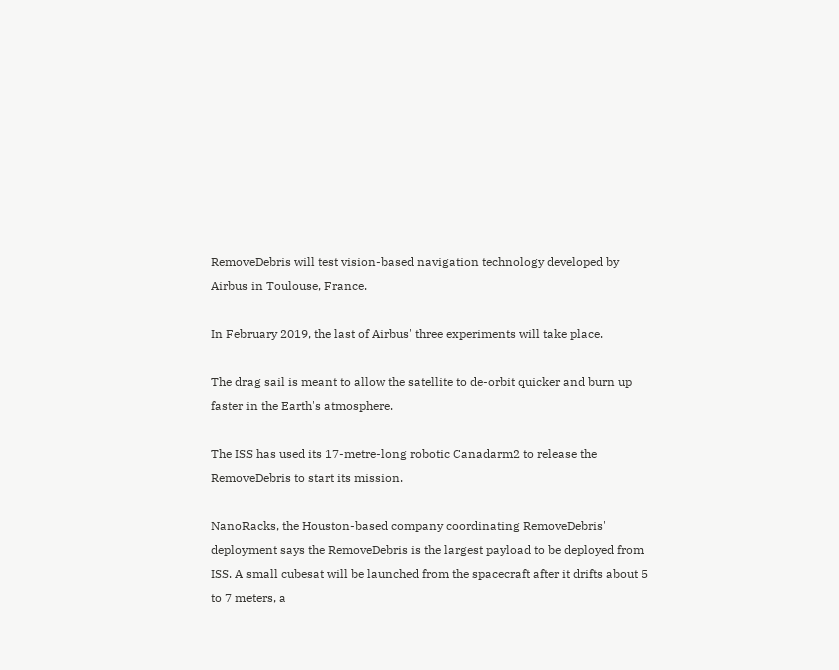RemoveDebris will test vision-based navigation technology developed by Airbus in Toulouse, France.

In February 2019, the last of Airbus' three experiments will take place.

The drag sail is meant to allow the satellite to de-orbit quicker and burn up faster in the Earth's atmosphere.

The ISS has used its 17-metre-long robotic Canadarm2 to release the RemoveDebris to start its mission.

NanoRacks, the Houston-based company coordinating RemoveDebris' deployment says the RemoveDebris is the largest payload to be deployed from ISS. A small cubesat will be launched from the spacecraft after it drifts about 5 to 7 meters, a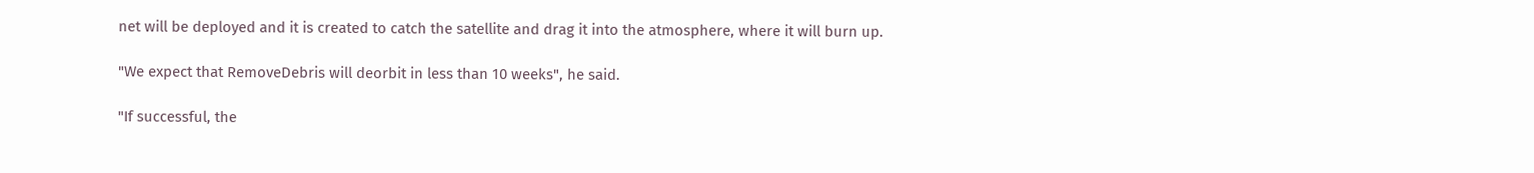net will be deployed and it is created to catch the satellite and drag it into the atmosphere, where it will burn up.

"We expect that RemoveDebris will deorbit in less than 10 weeks", he said.

"If successful, the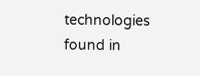technologies found in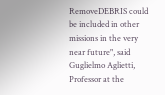RemoveDEBRIS could be included in other missions in the very near future", said Guglielmo Aglietti, Professor at the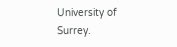University of Surrey.